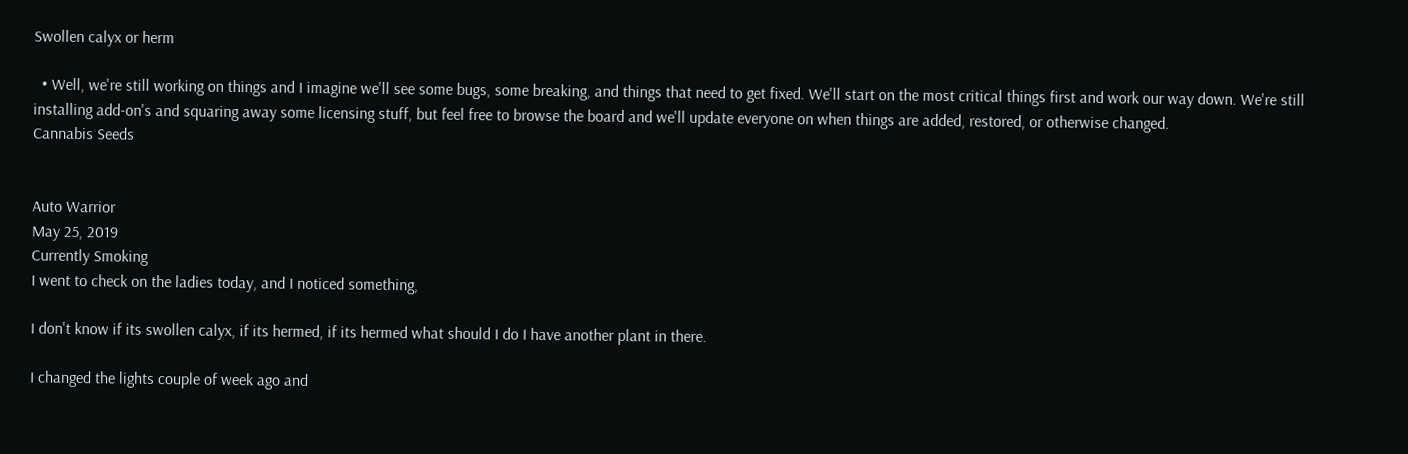Swollen calyx or herm

  • Well, we're still working on things and I imagine we'll see some bugs, some breaking, and things that need to get fixed. We'll start on the most critical things first and work our way down. We're still installing add-on's and squaring away some licensing stuff, but feel free to browse the board and we'll update everyone on when things are added, restored, or otherwise changed.
Cannabis Seeds


Auto Warrior
May 25, 2019
Currently Smoking
I went to check on the ladies today, and I noticed something,

I don't know if its swollen calyx, if its hermed, if its hermed what should I do I have another plant in there.

I changed the lights couple of week ago and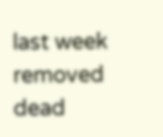last week removed dead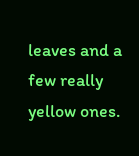leaves and a few really yellow ones.